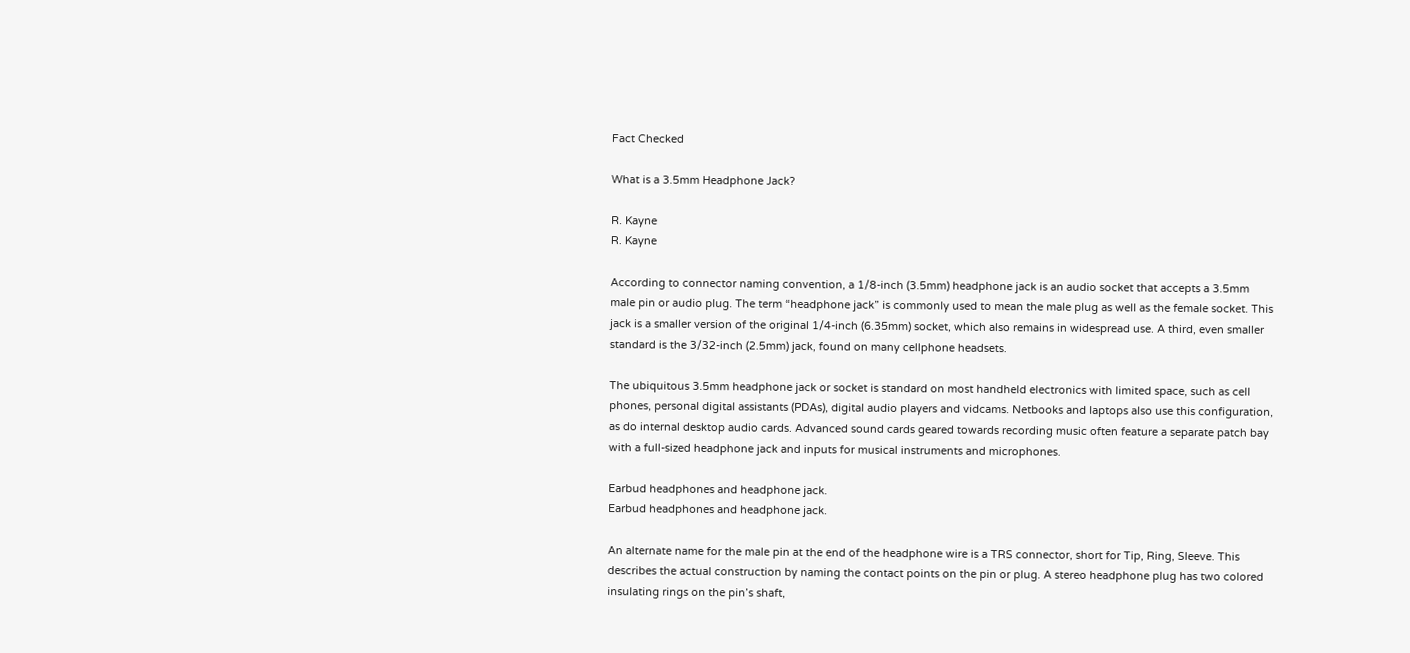Fact Checked

What is a 3.5mm Headphone Jack?

R. Kayne
R. Kayne

According to connector naming convention, a 1/8-inch (3.5mm) headphone jack is an audio socket that accepts a 3.5mm male pin or audio plug. The term “headphone jack” is commonly used to mean the male plug as well as the female socket. This jack is a smaller version of the original 1/4-inch (6.35mm) socket, which also remains in widespread use. A third, even smaller standard is the 3/32-inch (2.5mm) jack, found on many cellphone headsets.

The ubiquitous 3.5mm headphone jack or socket is standard on most handheld electronics with limited space, such as cell phones, personal digital assistants (PDAs), digital audio players and vidcams. Netbooks and laptops also use this configuration, as do internal desktop audio cards. Advanced sound cards geared towards recording music often feature a separate patch bay with a full-sized headphone jack and inputs for musical instruments and microphones.

Earbud headphones and headphone jack.
Earbud headphones and headphone jack.

An alternate name for the male pin at the end of the headphone wire is a TRS connector, short for Tip, Ring, Sleeve. This describes the actual construction by naming the contact points on the pin or plug. A stereo headphone plug has two colored insulating rings on the pin’s shaft,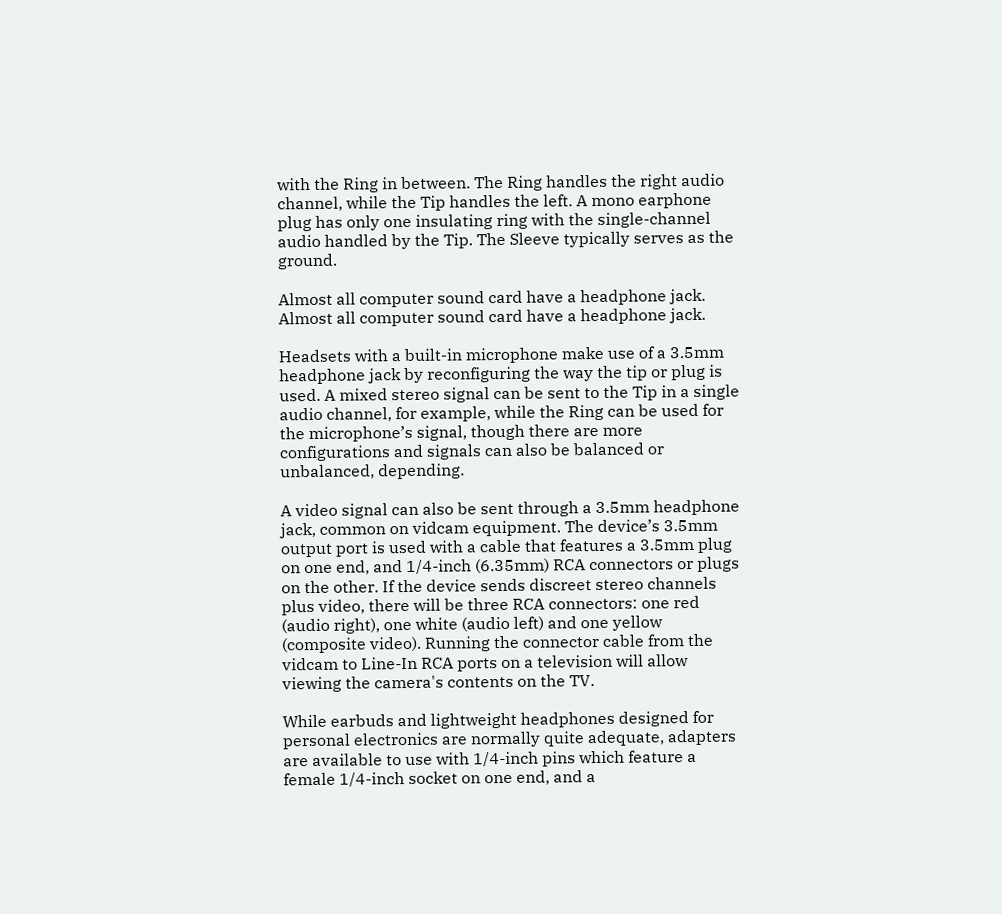with the Ring in between. The Ring handles the right audio channel, while the Tip handles the left. A mono earphone plug has only one insulating ring with the single-channel audio handled by the Tip. The Sleeve typically serves as the ground.

Almost all computer sound card have a headphone jack.
Almost all computer sound card have a headphone jack.

Headsets with a built-in microphone make use of a 3.5mm headphone jack by reconfiguring the way the tip or plug is used. A mixed stereo signal can be sent to the Tip in a single audio channel, for example, while the Ring can be used for the microphone’s signal, though there are more configurations and signals can also be balanced or unbalanced, depending.

A video signal can also be sent through a 3.5mm headphone jack, common on vidcam equipment. The device’s 3.5mm output port is used with a cable that features a 3.5mm plug on one end, and 1/4-inch (6.35mm) RCA connectors or plugs on the other. If the device sends discreet stereo channels plus video, there will be three RCA connectors: one red (audio right), one white (audio left) and one yellow (composite video). Running the connector cable from the vidcam to Line-In RCA ports on a television will allow viewing the camera's contents on the TV.

While earbuds and lightweight headphones designed for personal electronics are normally quite adequate, adapters are available to use with 1/4-inch pins which feature a female 1/4-inch socket on one end, and a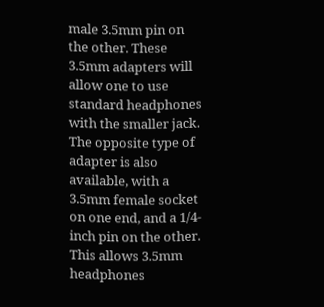male 3.5mm pin on the other. These 3.5mm adapters will allow one to use standard headphones with the smaller jack. The opposite type of adapter is also available, with a 3.5mm female socket on one end, and a 1/4-inch pin on the other. This allows 3.5mm headphones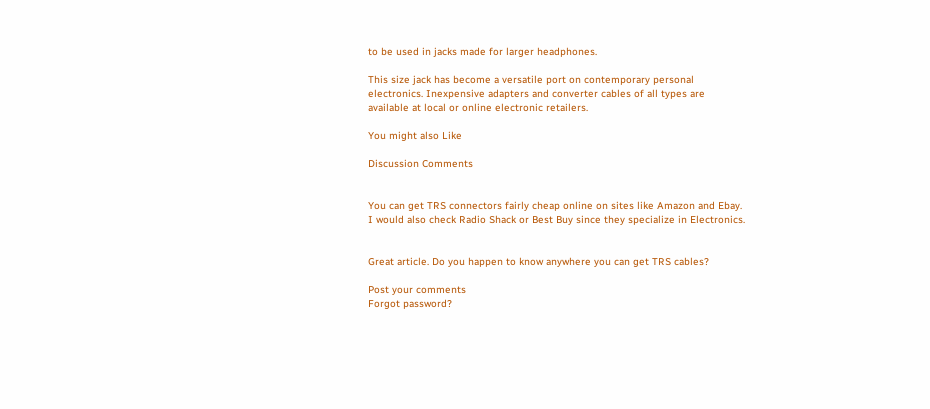to be used in jacks made for larger headphones.

This size jack has become a versatile port on contemporary personal electronics. Inexpensive adapters and converter cables of all types are available at local or online electronic retailers.

You might also Like

Discussion Comments


You can get TRS connectors fairly cheap online on sites like Amazon and Ebay. I would also check Radio Shack or Best Buy since they specialize in Electronics.


Great article. Do you happen to know anywhere you can get TRS cables?

Post your comments
Forgot password?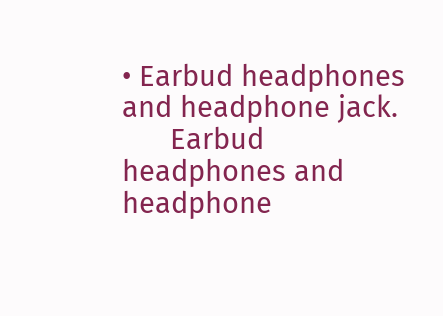• Earbud headphones and headphone jack.
      Earbud headphones and headphone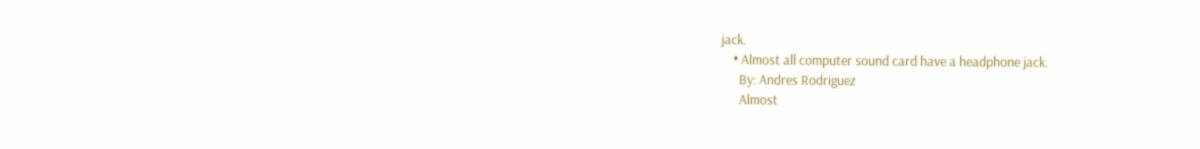jack.
    • Almost all computer sound card have a headphone jack.
      By: Andres Rodriguez
      Almost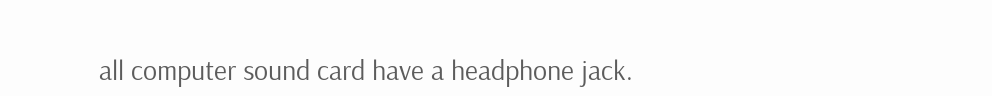all computer sound card have a headphone jack.